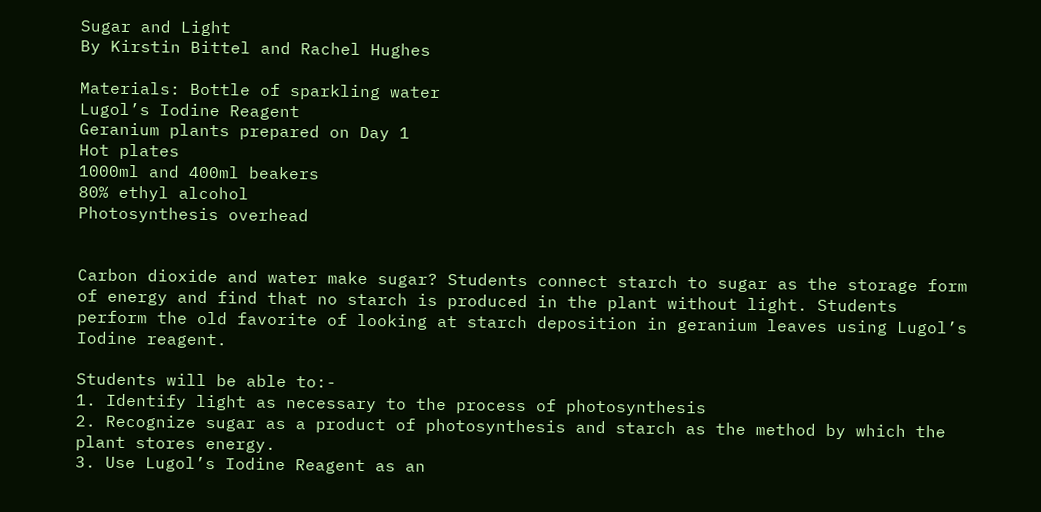Sugar and Light
By Kirstin Bittel and Rachel Hughes

Materials: Bottle of sparkling water
Lugol’s Iodine Reagent
Geranium plants prepared on Day 1
Hot plates
1000ml and 400ml beakers
80% ethyl alcohol
Photosynthesis overhead


Carbon dioxide and water make sugar? Students connect starch to sugar as the storage form of energy and find that no starch is produced in the plant without light. Students perform the old favorite of looking at starch deposition in geranium leaves using Lugol’s Iodine reagent.

Students will be able to:-
1. Identify light as necessary to the process of photosynthesis
2. Recognize sugar as a product of photosynthesis and starch as the method by which the plant stores energy.
3. Use Lugol’s Iodine Reagent as an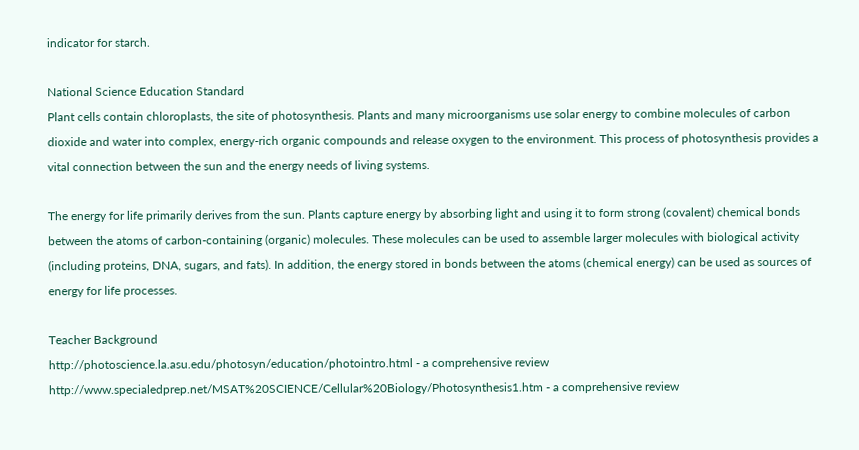indicator for starch.

National Science Education Standard
Plant cells contain chloroplasts, the site of photosynthesis. Plants and many microorganisms use solar energy to combine molecules of carbon dioxide and water into complex, energy-rich organic compounds and release oxygen to the environment. This process of photosynthesis provides a vital connection between the sun and the energy needs of living systems.

The energy for life primarily derives from the sun. Plants capture energy by absorbing light and using it to form strong (covalent) chemical bonds between the atoms of carbon-containing (organic) molecules. These molecules can be used to assemble larger molecules with biological activity (including proteins, DNA, sugars, and fats). In addition, the energy stored in bonds between the atoms (chemical energy) can be used as sources of energy for life processes.

Teacher Background
http://photoscience.la.asu.edu/photosyn/education/photointro.html - a comprehensive review
http://www.specialedprep.net/MSAT%20SCIENCE/Cellular%20Biology/Photosynthesis1.htm - a comprehensive review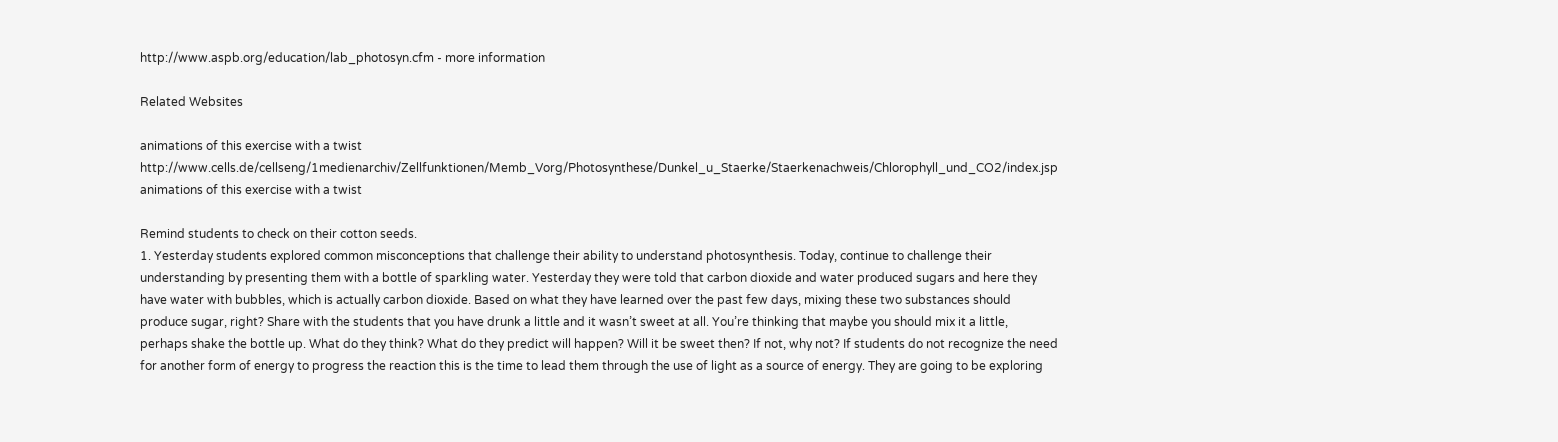http://www.aspb.org/education/lab_photosyn.cfm - more information

Related Websites

animations of this exercise with a twist
http://www.cells.de/cellseng/1medienarchiv/Zellfunktionen/Memb_Vorg/Photosynthese/Dunkel_u_Staerke/Staerkenachweis/Chlorophyll_und_CO2/index.jsp animations of this exercise with a twist

Remind students to check on their cotton seeds.
1. Yesterday students explored common misconceptions that challenge their ability to understand photosynthesis. Today, continue to challenge their understanding by presenting them with a bottle of sparkling water. Yesterday they were told that carbon dioxide and water produced sugars and here they have water with bubbles, which is actually carbon dioxide. Based on what they have learned over the past few days, mixing these two substances should produce sugar, right? Share with the students that you have drunk a little and it wasn’t sweet at all. You’re thinking that maybe you should mix it a little, perhaps shake the bottle up. What do they think? What do they predict will happen? Will it be sweet then? If not, why not? If students do not recognize the need for another form of energy to progress the reaction this is the time to lead them through the use of light as a source of energy. They are going to be exploring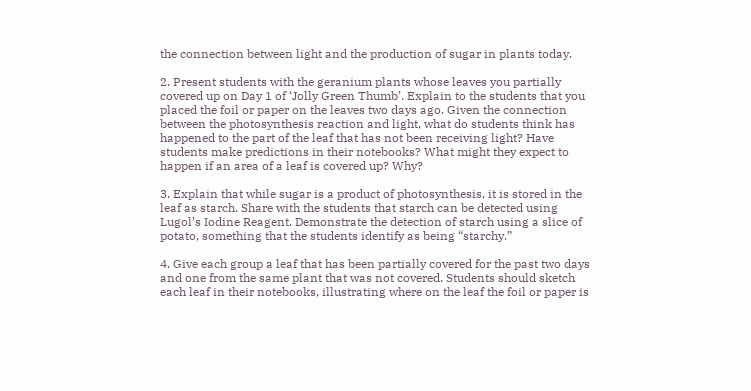the connection between light and the production of sugar in plants today.

2. Present students with the geranium plants whose leaves you partially covered up on Day 1 of ‘Jolly Green Thumb’. Explain to the students that you placed the foil or paper on the leaves two days ago. Given the connection between the photosynthesis reaction and light, what do students think has happened to the part of the leaf that has not been receiving light? Have students make predictions in their notebooks? What might they expect to happen if an area of a leaf is covered up? Why?

3. Explain that while sugar is a product of photosynthesis, it is stored in the leaf as starch. Share with the students that starch can be detected using Lugol’s Iodine Reagent. Demonstrate the detection of starch using a slice of potato, something that the students identify as being “starchy.”

4. Give each group a leaf that has been partially covered for the past two days and one from the same plant that was not covered. Students should sketch each leaf in their notebooks, illustrating where on the leaf the foil or paper is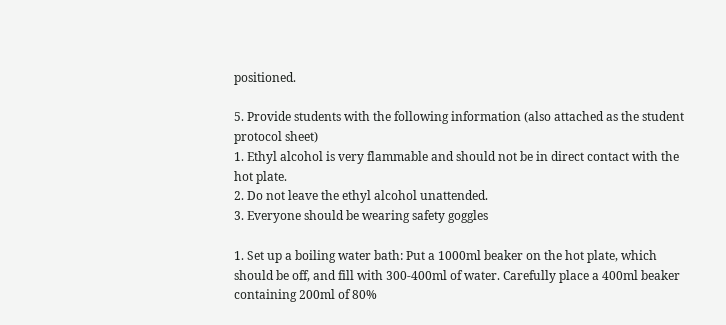positioned.

5. Provide students with the following information (also attached as the student protocol sheet)
1. Ethyl alcohol is very flammable and should not be in direct contact with the hot plate.
2. Do not leave the ethyl alcohol unattended.
3. Everyone should be wearing safety goggles

1. Set up a boiling water bath: Put a 1000ml beaker on the hot plate, which should be off, and fill with 300-400ml of water. Carefully place a 400ml beaker containing 200ml of 80%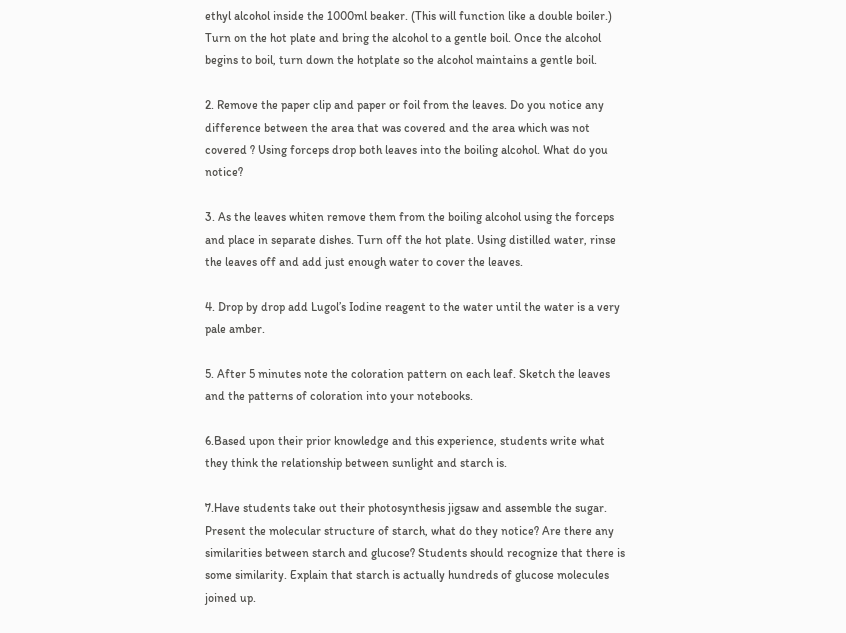ethyl alcohol inside the 1000ml beaker. (This will function like a double boiler.) Turn on the hot plate and bring the alcohol to a gentle boil. Once the alcohol begins to boil, turn down the hotplate so the alcohol maintains a gentle boil.

2. Remove the paper clip and paper or foil from the leaves. Do you notice any difference between the area that was covered and the area which was not covered ? Using forceps drop both leaves into the boiling alcohol. What do you notice?

3. As the leaves whiten remove them from the boiling alcohol using the forceps and place in separate dishes. Turn off the hot plate. Using distilled water, rinse the leaves off and add just enough water to cover the leaves.

4. Drop by drop add Lugol’s Iodine reagent to the water until the water is a very pale amber.

5. After 5 minutes note the coloration pattern on each leaf. Sketch the leaves and the patterns of coloration into your notebooks.

6.Based upon their prior knowledge and this experience, students write what they think the relationship between sunlight and starch is.

7.Have students take out their photosynthesis jigsaw and assemble the sugar. Present the molecular structure of starch, what do they notice? Are there any similarities between starch and glucose? Students should recognize that there is some similarity. Explain that starch is actually hundreds of glucose molecules joined up.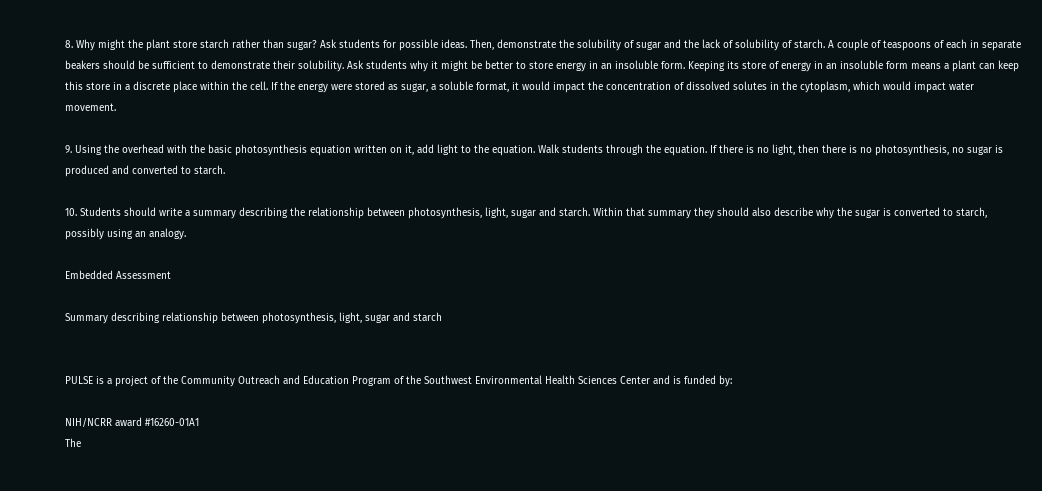8. Why might the plant store starch rather than sugar? Ask students for possible ideas. Then, demonstrate the solubility of sugar and the lack of solubility of starch. A couple of teaspoons of each in separate beakers should be sufficient to demonstrate their solubility. Ask students why it might be better to store energy in an insoluble form. Keeping its store of energy in an insoluble form means a plant can keep this store in a discrete place within the cell. If the energy were stored as sugar, a soluble format, it would impact the concentration of dissolved solutes in the cytoplasm, which would impact water movement.

9. Using the overhead with the basic photosynthesis equation written on it, add light to the equation. Walk students through the equation. If there is no light, then there is no photosynthesis, no sugar is produced and converted to starch.

10. Students should write a summary describing the relationship between photosynthesis, light, sugar and starch. Within that summary they should also describe why the sugar is converted to starch, possibly using an analogy.

Embedded Assessment

Summary describing relationship between photosynthesis, light, sugar and starch


PULSE is a project of the Community Outreach and Education Program of the Southwest Environmental Health Sciences Center and is funded by:

NIH/NCRR award #16260-01A1
The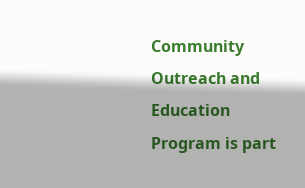Community Outreach and Education Program is part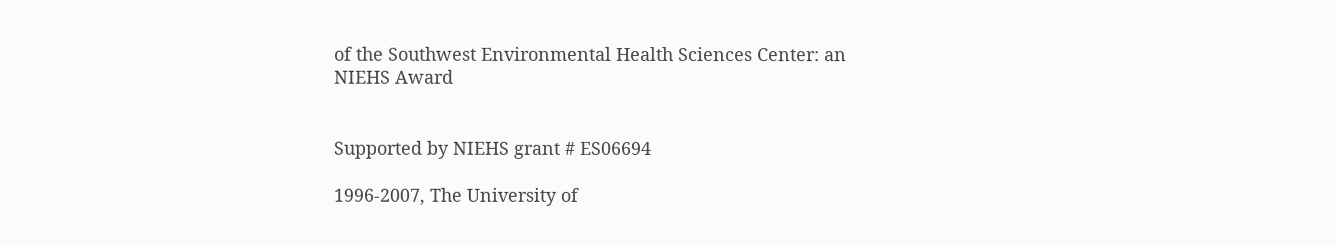of the Southwest Environmental Health Sciences Center: an NIEHS Award


Supported by NIEHS grant # ES06694

1996-2007, The University of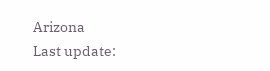Arizona
Last update: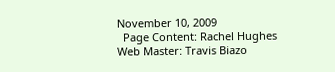November 10, 2009
  Page Content: Rachel Hughes
Web Master: Travis Biazo